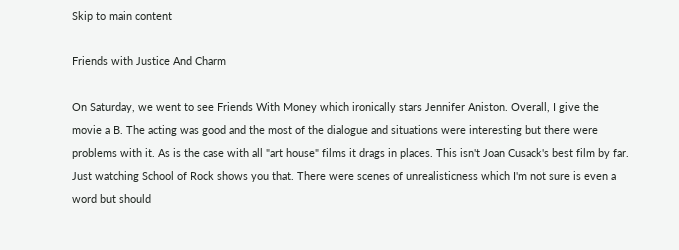Skip to main content

Friends with Justice And Charm

On Saturday, we went to see Friends With Money which ironically stars Jennifer Aniston. Overall, I give the movie a B. The acting was good and the most of the dialogue and situations were interesting but there were problems with it. As is the case with all "art house" films it drags in places. This isn't Joan Cusack's best film by far. Just watching School of Rock shows you that. There were scenes of unrealisticness which I'm not sure is even a word but should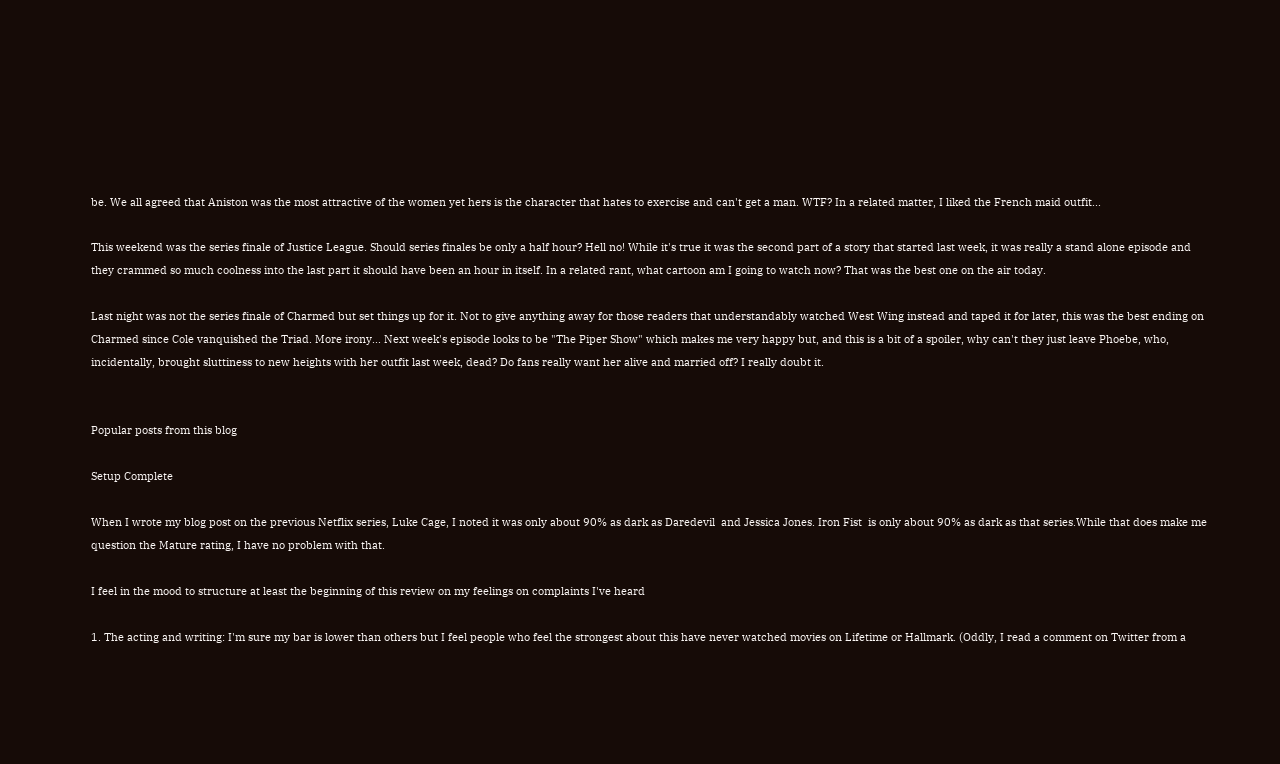be. We all agreed that Aniston was the most attractive of the women yet hers is the character that hates to exercise and can't get a man. WTF? In a related matter, I liked the French maid outfit...

This weekend was the series finale of Justice League. Should series finales be only a half hour? Hell no! While it's true it was the second part of a story that started last week, it was really a stand alone episode and they crammed so much coolness into the last part it should have been an hour in itself. In a related rant, what cartoon am I going to watch now? That was the best one on the air today.

Last night was not the series finale of Charmed but set things up for it. Not to give anything away for those readers that understandably watched West Wing instead and taped it for later, this was the best ending on Charmed since Cole vanquished the Triad. More irony... Next week's episode looks to be "The Piper Show" which makes me very happy but, and this is a bit of a spoiler, why can't they just leave Phoebe, who, incidentally, brought sluttiness to new heights with her outfit last week, dead? Do fans really want her alive and married off? I really doubt it.


Popular posts from this blog

Setup Complete

When I wrote my blog post on the previous Netflix series, Luke Cage, I noted it was only about 90% as dark as Daredevil  and Jessica Jones. Iron Fist  is only about 90% as dark as that series.While that does make me question the Mature rating, I have no problem with that.

I feel in the mood to structure at least the beginning of this review on my feelings on complaints I've heard

1. The acting and writing: I'm sure my bar is lower than others but I feel people who feel the strongest about this have never watched movies on Lifetime or Hallmark. (Oddly, I read a comment on Twitter from a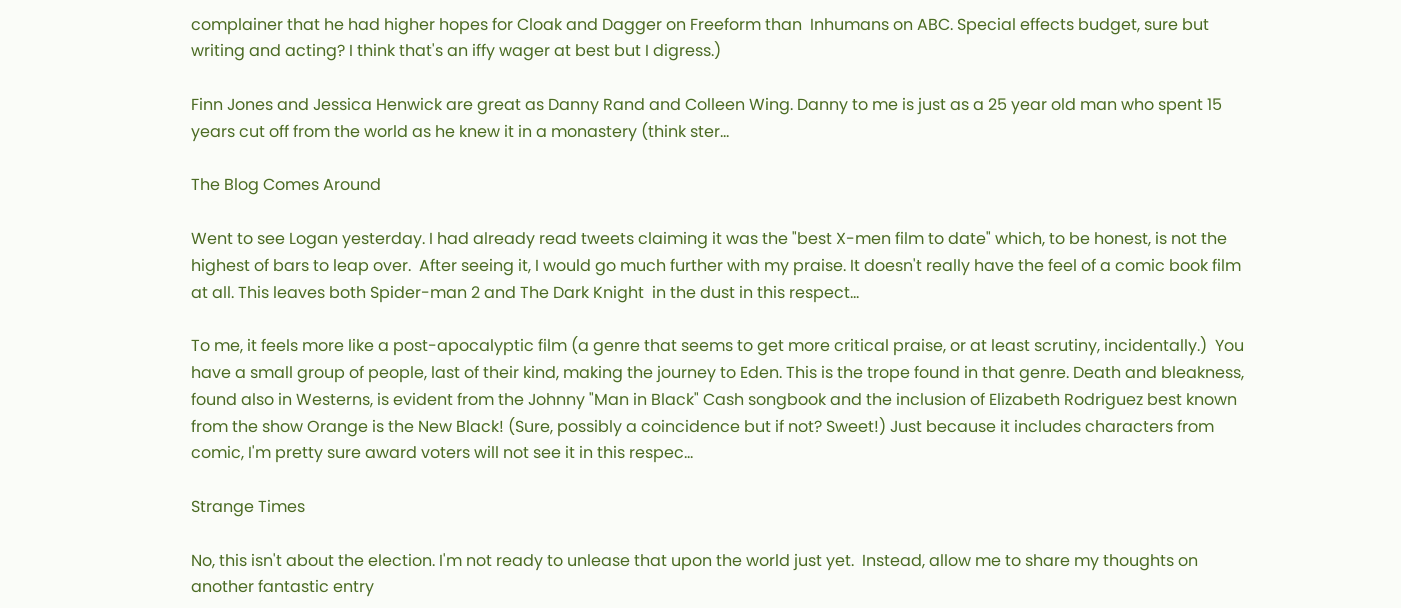complainer that he had higher hopes for Cloak and Dagger on Freeform than  Inhumans on ABC. Special effects budget, sure but writing and acting? I think that's an iffy wager at best but I digress.)

Finn Jones and Jessica Henwick are great as Danny Rand and Colleen Wing. Danny to me is just as a 25 year old man who spent 15 years cut off from the world as he knew it in a monastery (think ster…

The Blog Comes Around

Went to see Logan yesterday. I had already read tweets claiming it was the "best X-men film to date" which, to be honest, is not the highest of bars to leap over.  After seeing it, I would go much further with my praise. It doesn't really have the feel of a comic book film at all. This leaves both Spider-man 2 and The Dark Knight  in the dust in this respect...

To me, it feels more like a post-apocalyptic film (a genre that seems to get more critical praise, or at least scrutiny, incidentally.)  You have a small group of people, last of their kind, making the journey to Eden. This is the trope found in that genre. Death and bleakness, found also in Westerns, is evident from the Johnny "Man in Black" Cash songbook and the inclusion of Elizabeth Rodriguez best known from the show Orange is the New Black! (Sure, possibly a coincidence but if not? Sweet!) Just because it includes characters from comic, I'm pretty sure award voters will not see it in this respec…

Strange Times

No, this isn't about the election. I'm not ready to unlease that upon the world just yet.  Instead, allow me to share my thoughts on another fantastic entry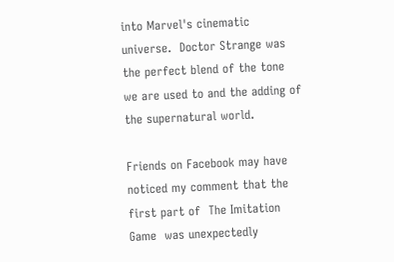into Marvel's cinematic universe.  Doctor Strange was the perfect blend of the tone we are used to and the adding of the supernatural world.

Friends on Facebook may have noticed my comment that the first part of  The Imitation Game  was unexpectedly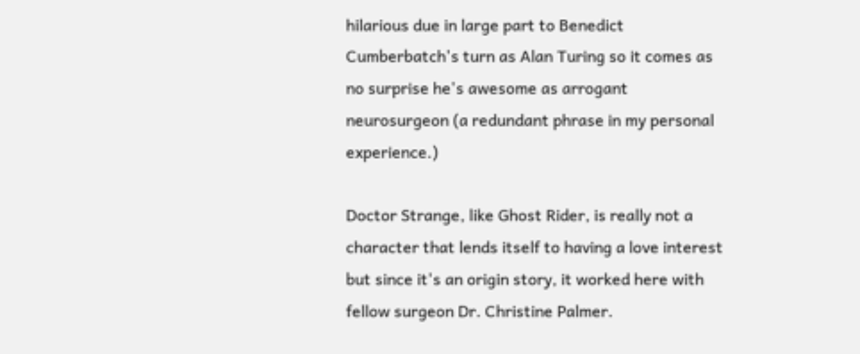hilarious due in large part to Benedict Cumberbatch's turn as Alan Turing so it comes as no surprise he's awesome as arrogant neurosurgeon (a redundant phrase in my personal experience.)

Doctor Strange, like Ghost Rider, is really not a character that lends itself to having a love interest but since it's an origin story, it worked here with  fellow surgeon Dr. Christine Palmer.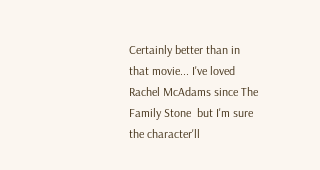Certainly better than in that movie... I've loved Rachel McAdams since The Family Stone  but I'm sure the character'll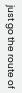just go the route of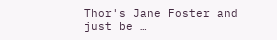Thor's Jane Foster and just be …